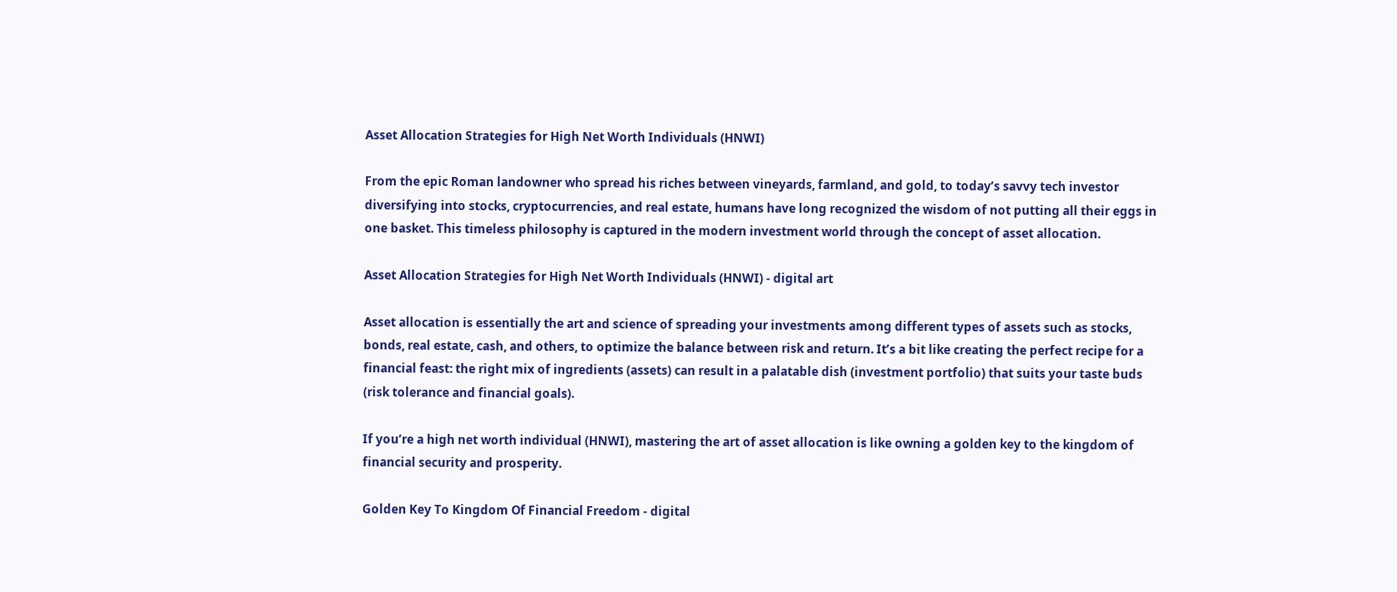Asset Allocation Strategies for High Net Worth Individuals (HNWI)

From the epic Roman landowner who spread his riches between vineyards, farmland, and gold, to today’s savvy tech investor diversifying into stocks, cryptocurrencies, and real estate, humans have long recognized the wisdom of not putting all their eggs in one basket. This timeless philosophy is captured in the modern investment world through the concept of asset allocation.

Asset Allocation Strategies for High Net Worth Individuals (HNWI) - digital art

Asset allocation is essentially the art and science of spreading your investments among different types of assets such as stocks, bonds, real estate, cash, and others, to optimize the balance between risk and return. It’s a bit like creating the perfect recipe for a financial feast: the right mix of ingredients (assets) can result in a palatable dish (investment portfolio) that suits your taste buds (risk tolerance and financial goals).

If you’re a high net worth individual (HNWI), mastering the art of asset allocation is like owning a golden key to the kingdom of financial security and prosperity.

Golden Key To Kingdom Of Financial Freedom - digital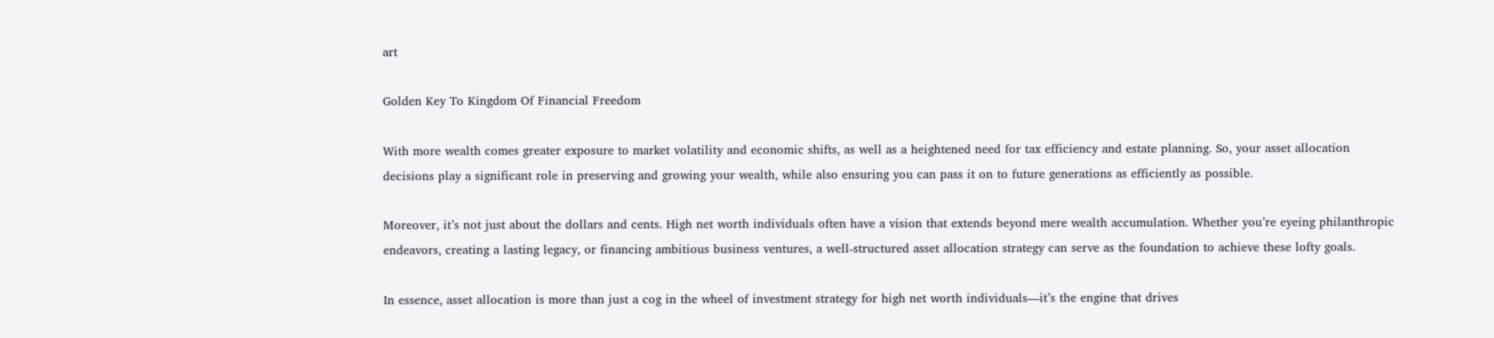art

Golden Key To Kingdom Of Financial Freedom

With more wealth comes greater exposure to market volatility and economic shifts, as well as a heightened need for tax efficiency and estate planning. So, your asset allocation decisions play a significant role in preserving and growing your wealth, while also ensuring you can pass it on to future generations as efficiently as possible.

Moreover, it’s not just about the dollars and cents. High net worth individuals often have a vision that extends beyond mere wealth accumulation. Whether you’re eyeing philanthropic endeavors, creating a lasting legacy, or financing ambitious business ventures, a well-structured asset allocation strategy can serve as the foundation to achieve these lofty goals.

In essence, asset allocation is more than just a cog in the wheel of investment strategy for high net worth individuals—it’s the engine that drives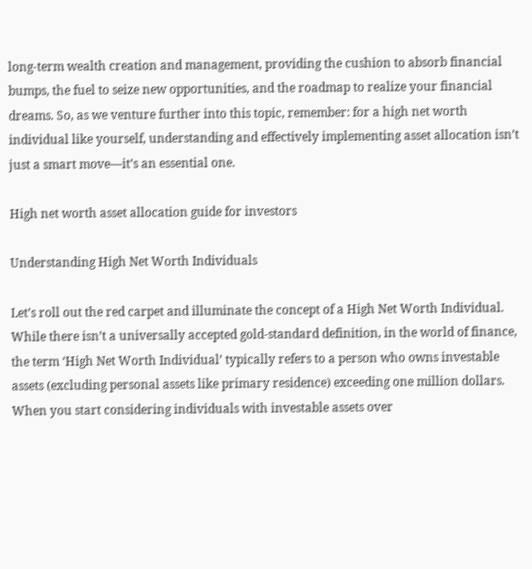long-term wealth creation and management, providing the cushion to absorb financial bumps, the fuel to seize new opportunities, and the roadmap to realize your financial dreams. So, as we venture further into this topic, remember: for a high net worth individual like yourself, understanding and effectively implementing asset allocation isn’t just a smart move—it’s an essential one.

High net worth asset allocation guide for investors

Understanding High Net Worth Individuals

Let’s roll out the red carpet and illuminate the concept of a High Net Worth Individual. While there isn’t a universally accepted gold-standard definition, in the world of finance, the term ‘High Net Worth Individual’ typically refers to a person who owns investable assets (excluding personal assets like primary residence) exceeding one million dollars. When you start considering individuals with investable assets over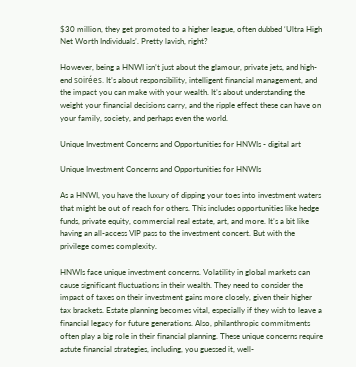$30 million, they get promoted to a higher league, often dubbed ‘Ultra High Net Worth Individuals’. Pretty lavish, right?

However, being a HNWI isn’t just about the glamour, private jets, and high-end soirées. It’s about responsibility, intelligent financial management, and the impact you can make with your wealth. It’s about understanding the weight your financial decisions carry, and the ripple effect these can have on your family, society, and perhaps even the world.

Unique Investment Concerns and Opportunities for HNWIs - digital art

Unique Investment Concerns and Opportunities for HNWIs

As a HNWI, you have the luxury of dipping your toes into investment waters that might be out of reach for others. This includes opportunities like hedge funds, private equity, commercial real estate, art, and more. It’s a bit like having an all-access VIP pass to the investment concert. But with the privilege comes complexity.

HNWIs face unique investment concerns. Volatility in global markets can cause significant fluctuations in their wealth. They need to consider the impact of taxes on their investment gains more closely, given their higher tax brackets. Estate planning becomes vital, especially if they wish to leave a financial legacy for future generations. Also, philanthropic commitments often play a big role in their financial planning. These unique concerns require astute financial strategies, including, you guessed it, well-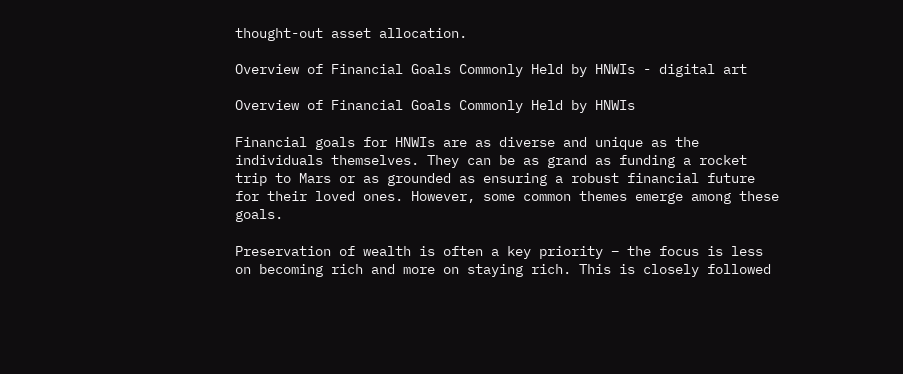thought-out asset allocation.

Overview of Financial Goals Commonly Held by HNWIs - digital art

Overview of Financial Goals Commonly Held by HNWIs

Financial goals for HNWIs are as diverse and unique as the individuals themselves. They can be as grand as funding a rocket trip to Mars or as grounded as ensuring a robust financial future for their loved ones. However, some common themes emerge among these goals.

Preservation of wealth is often a key priority – the focus is less on becoming rich and more on staying rich. This is closely followed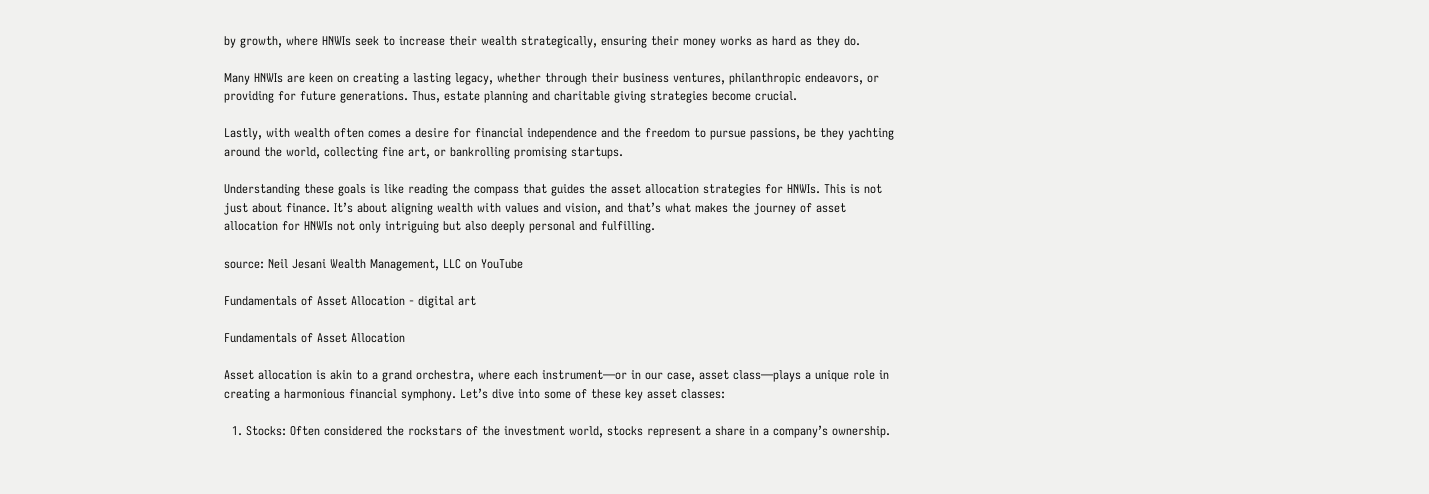by growth, where HNWIs seek to increase their wealth strategically, ensuring their money works as hard as they do.

Many HNWIs are keen on creating a lasting legacy, whether through their business ventures, philanthropic endeavors, or providing for future generations. Thus, estate planning and charitable giving strategies become crucial.

Lastly, with wealth often comes a desire for financial independence and the freedom to pursue passions, be they yachting around the world, collecting fine art, or bankrolling promising startups.

Understanding these goals is like reading the compass that guides the asset allocation strategies for HNWIs. This is not just about finance. It’s about aligning wealth with values and vision, and that’s what makes the journey of asset allocation for HNWIs not only intriguing but also deeply personal and fulfilling.

source: Neil Jesani Wealth Management, LLC on YouTube

Fundamentals of Asset Allocation - digital art

Fundamentals of Asset Allocation

Asset allocation is akin to a grand orchestra, where each instrument—or in our case, asset class—plays a unique role in creating a harmonious financial symphony. Let’s dive into some of these key asset classes:

  1. Stocks: Often considered the rockstars of the investment world, stocks represent a share in a company’s ownership.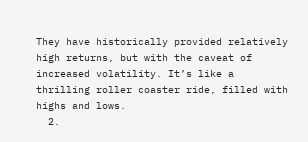They have historically provided relatively high returns, but with the caveat of increased volatility. It’s like a thrilling roller coaster ride, filled with highs and lows.
  2.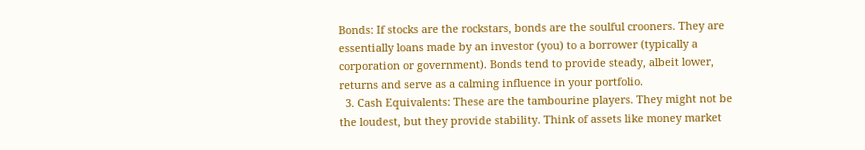Bonds: If stocks are the rockstars, bonds are the soulful crooners. They are essentially loans made by an investor (you) to a borrower (typically a corporation or government). Bonds tend to provide steady, albeit lower, returns and serve as a calming influence in your portfolio.
  3. Cash Equivalents: These are the tambourine players. They might not be the loudest, but they provide stability. Think of assets like money market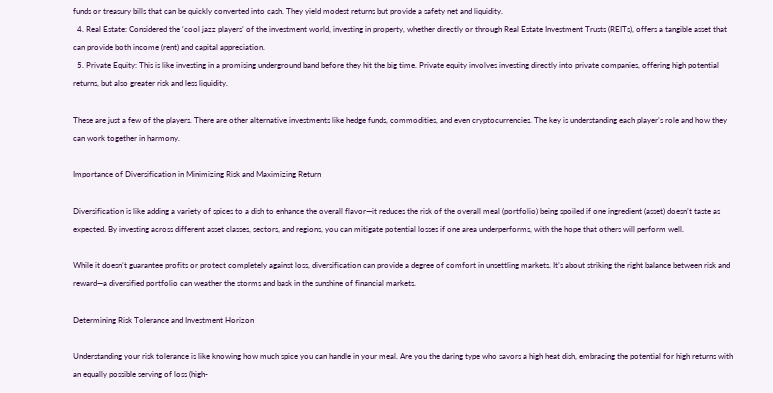funds or treasury bills that can be quickly converted into cash. They yield modest returns but provide a safety net and liquidity.
  4. Real Estate: Considered the ‘cool jazz players’ of the investment world, investing in property, whether directly or through Real Estate Investment Trusts (REITs), offers a tangible asset that can provide both income (rent) and capital appreciation.
  5. Private Equity: This is like investing in a promising underground band before they hit the big time. Private equity involves investing directly into private companies, offering high potential returns, but also greater risk and less liquidity.

These are just a few of the players. There are other alternative investments like hedge funds, commodities, and even cryptocurrencies. The key is understanding each player’s role and how they can work together in harmony.

Importance of Diversification in Minimizing Risk and Maximizing Return

Diversification is like adding a variety of spices to a dish to enhance the overall flavor—it reduces the risk of the overall meal (portfolio) being spoiled if one ingredient (asset) doesn’t taste as expected. By investing across different asset classes, sectors, and regions, you can mitigate potential losses if one area underperforms, with the hope that others will perform well.

While it doesn’t guarantee profits or protect completely against loss, diversification can provide a degree of comfort in unsettling markets. It’s about striking the right balance between risk and reward—a diversified portfolio can weather the storms and bask in the sunshine of financial markets.

Determining Risk Tolerance and Investment Horizon

Understanding your risk tolerance is like knowing how much spice you can handle in your meal. Are you the daring type who savors a high heat dish, embracing the potential for high returns with an equally possible serving of loss (high-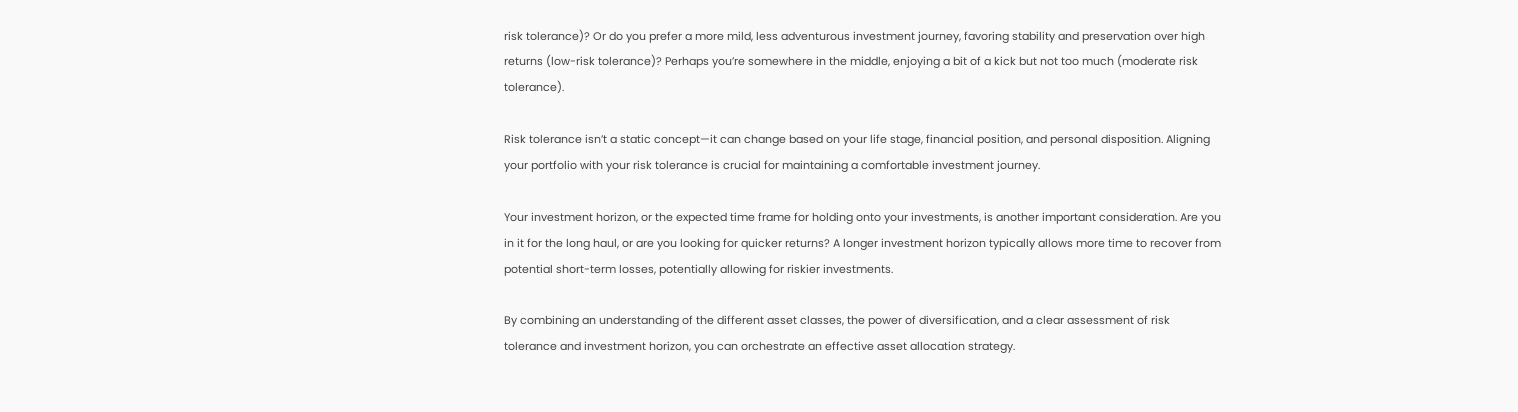risk tolerance)? Or do you prefer a more mild, less adventurous investment journey, favoring stability and preservation over high returns (low-risk tolerance)? Perhaps you’re somewhere in the middle, enjoying a bit of a kick but not too much (moderate risk tolerance).

Risk tolerance isn’t a static concept—it can change based on your life stage, financial position, and personal disposition. Aligning your portfolio with your risk tolerance is crucial for maintaining a comfortable investment journey.

Your investment horizon, or the expected time frame for holding onto your investments, is another important consideration. Are you in it for the long haul, or are you looking for quicker returns? A longer investment horizon typically allows more time to recover from potential short-term losses, potentially allowing for riskier investments.

By combining an understanding of the different asset classes, the power of diversification, and a clear assessment of risk tolerance and investment horizon, you can orchestrate an effective asset allocation strategy.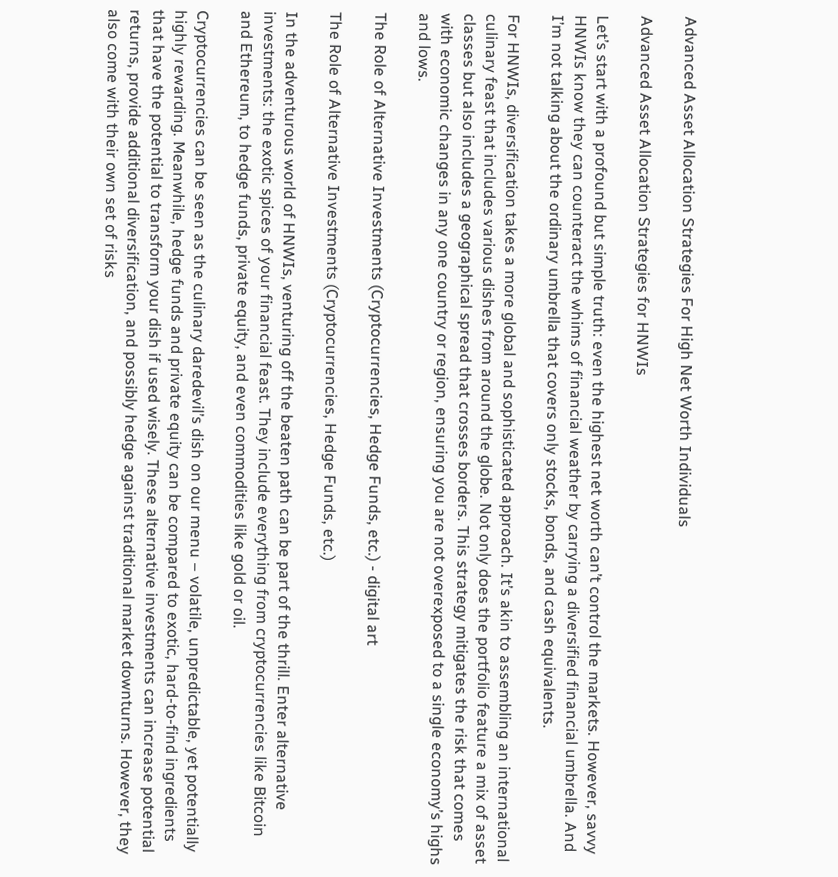Advanced Asset Allocation Strategies For High Net Worth Individuals

Advanced Asset Allocation Strategies for HNWIs

Let’s start with a profound but simple truth: even the highest net worth can’t control the markets. However, savvy HNWIs know they can counteract the whims of financial weather by carrying a diversified financial umbrella. And I’m not talking about the ordinary umbrella that covers only stocks, bonds, and cash equivalents.

For HNWIs, diversification takes a more global and sophisticated approach. It’s akin to assembling an international culinary feast that includes various dishes from around the globe. Not only does the portfolio feature a mix of asset classes but also includes a geographical spread that crosses borders. This strategy mitigates the risk that comes with economic changes in any one country or region, ensuring you are not overexposed to a single economy’s highs and lows.

The Role of Alternative Investments (Cryptocurrencies, Hedge Funds, etc.) - digital art

The Role of Alternative Investments (Cryptocurrencies, Hedge Funds, etc.)

In the adventurous world of HNWIs, venturing off the beaten path can be part of the thrill. Enter alternative investments: the exotic spices of your financial feast. They include everything from cryptocurrencies like Bitcoin and Ethereum, to hedge funds, private equity, and even commodities like gold or oil.

Cryptocurrencies can be seen as the culinary daredevil’s dish on our menu – volatile, unpredictable, yet potentially highly rewarding. Meanwhile, hedge funds and private equity can be compared to exotic, hard-to-find ingredients that have the potential to transform your dish if used wisely. These alternative investments can increase potential returns, provide additional diversification, and possibly hedge against traditional market downturns. However, they also come with their own set of risks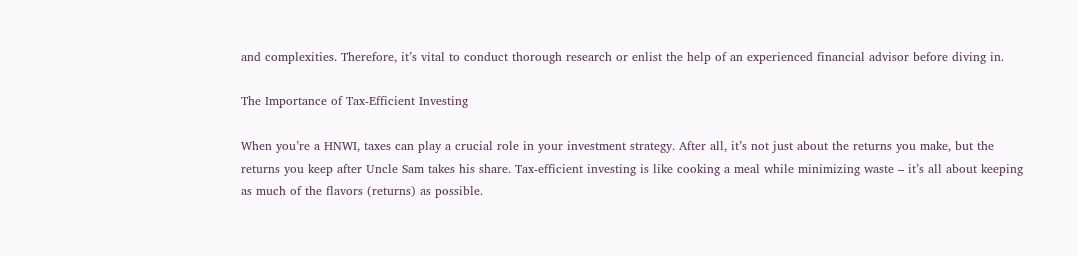and complexities. Therefore, it’s vital to conduct thorough research or enlist the help of an experienced financial advisor before diving in.

The Importance of Tax-Efficient Investing

When you’re a HNWI, taxes can play a crucial role in your investment strategy. After all, it’s not just about the returns you make, but the returns you keep after Uncle Sam takes his share. Tax-efficient investing is like cooking a meal while minimizing waste – it’s all about keeping as much of the flavors (returns) as possible.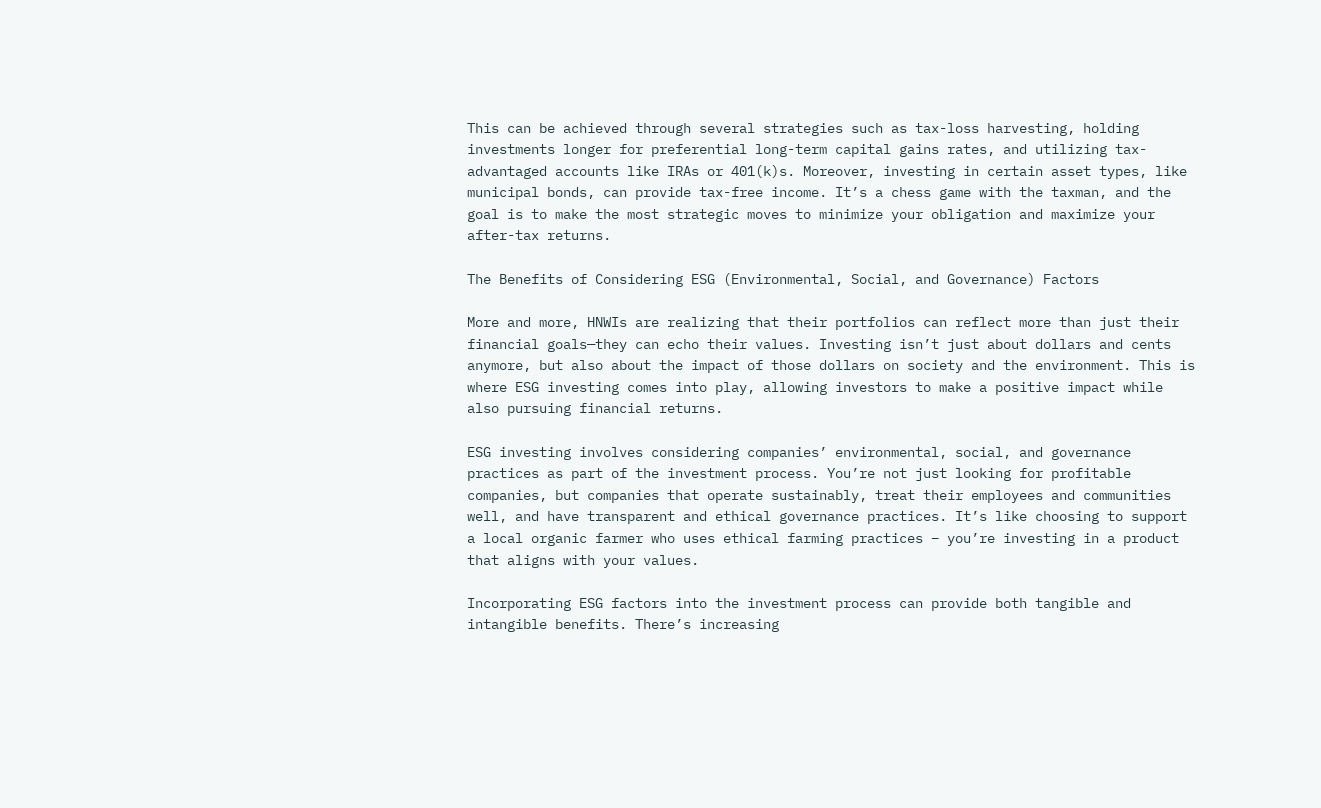This can be achieved through several strategies such as tax-loss harvesting, holding investments longer for preferential long-term capital gains rates, and utilizing tax-advantaged accounts like IRAs or 401(k)s. Moreover, investing in certain asset types, like municipal bonds, can provide tax-free income. It’s a chess game with the taxman, and the goal is to make the most strategic moves to minimize your obligation and maximize your after-tax returns.

The Benefits of Considering ESG (Environmental, Social, and Governance) Factors

More and more, HNWIs are realizing that their portfolios can reflect more than just their financial goals—they can echo their values. Investing isn’t just about dollars and cents anymore, but also about the impact of those dollars on society and the environment. This is where ESG investing comes into play, allowing investors to make a positive impact while also pursuing financial returns.

ESG investing involves considering companies’ environmental, social, and governance practices as part of the investment process. You’re not just looking for profitable companies, but companies that operate sustainably, treat their employees and communities well, and have transparent and ethical governance practices. It’s like choosing to support a local organic farmer who uses ethical farming practices – you’re investing in a product that aligns with your values.

Incorporating ESG factors into the investment process can provide both tangible and intangible benefits. There’s increasing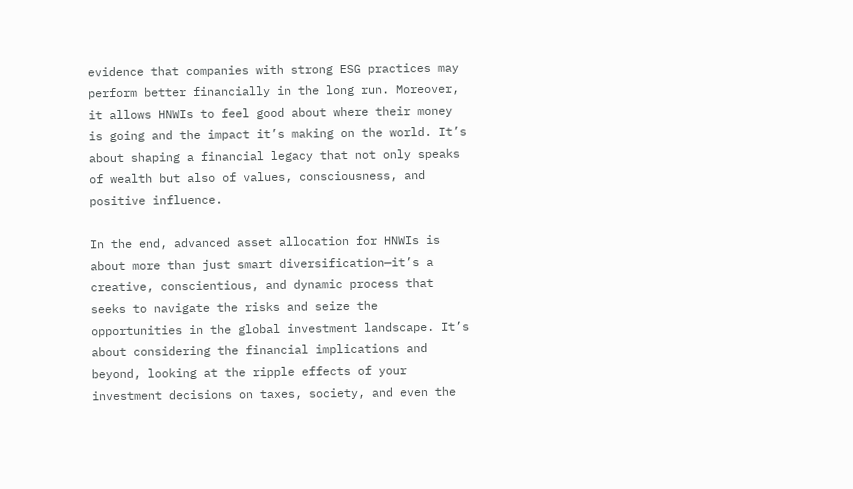evidence that companies with strong ESG practices may perform better financially in the long run. Moreover, it allows HNWIs to feel good about where their money is going and the impact it’s making on the world. It’s about shaping a financial legacy that not only speaks of wealth but also of values, consciousness, and positive influence.

In the end, advanced asset allocation for HNWIs is about more than just smart diversification—it’s a creative, conscientious, and dynamic process that seeks to navigate the risks and seize the opportunities in the global investment landscape. It’s about considering the financial implications and beyond, looking at the ripple effects of your investment decisions on taxes, society, and even the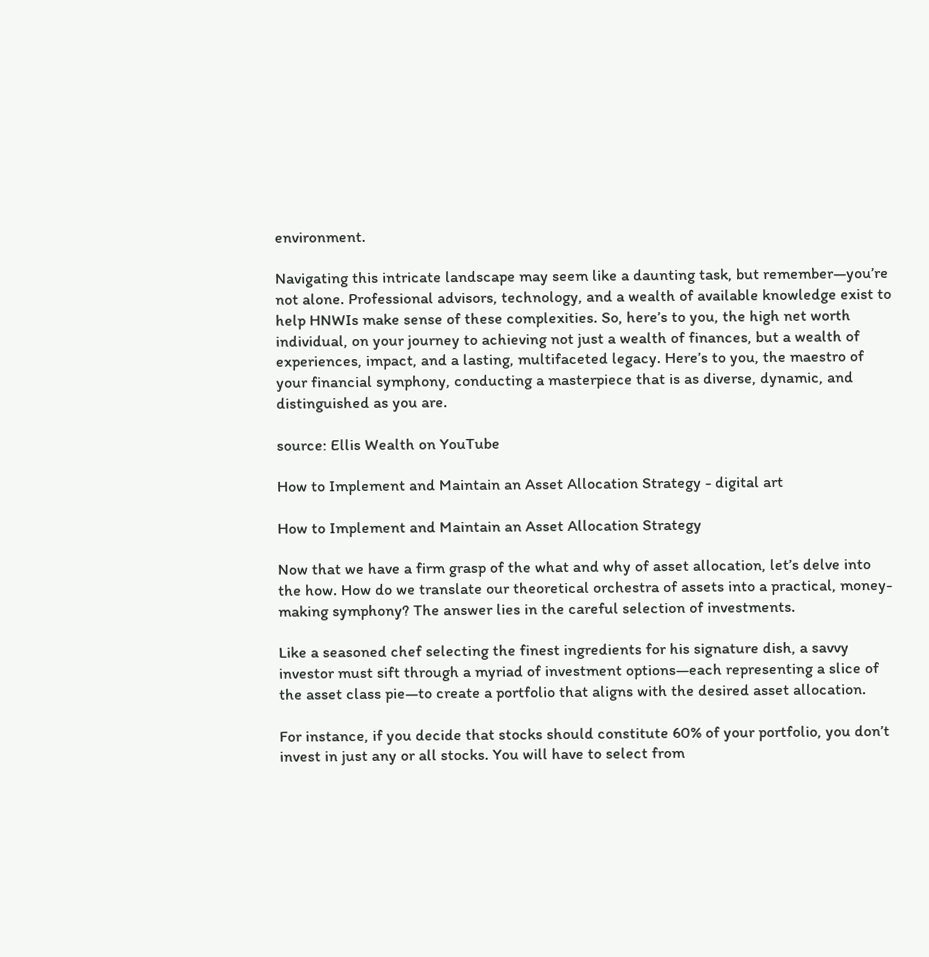environment.

Navigating this intricate landscape may seem like a daunting task, but remember—you’re not alone. Professional advisors, technology, and a wealth of available knowledge exist to help HNWIs make sense of these complexities. So, here’s to you, the high net worth individual, on your journey to achieving not just a wealth of finances, but a wealth of experiences, impact, and a lasting, multifaceted legacy. Here’s to you, the maestro of your financial symphony, conducting a masterpiece that is as diverse, dynamic, and distinguished as you are.

source: Ellis Wealth on YouTube

How to Implement and Maintain an Asset Allocation Strategy - digital art

How to Implement and Maintain an Asset Allocation Strategy

Now that we have a firm grasp of the what and why of asset allocation, let’s delve into the how. How do we translate our theoretical orchestra of assets into a practical, money-making symphony? The answer lies in the careful selection of investments.

Like a seasoned chef selecting the finest ingredients for his signature dish, a savvy investor must sift through a myriad of investment options—each representing a slice of the asset class pie—to create a portfolio that aligns with the desired asset allocation.

For instance, if you decide that stocks should constitute 60% of your portfolio, you don’t invest in just any or all stocks. You will have to select from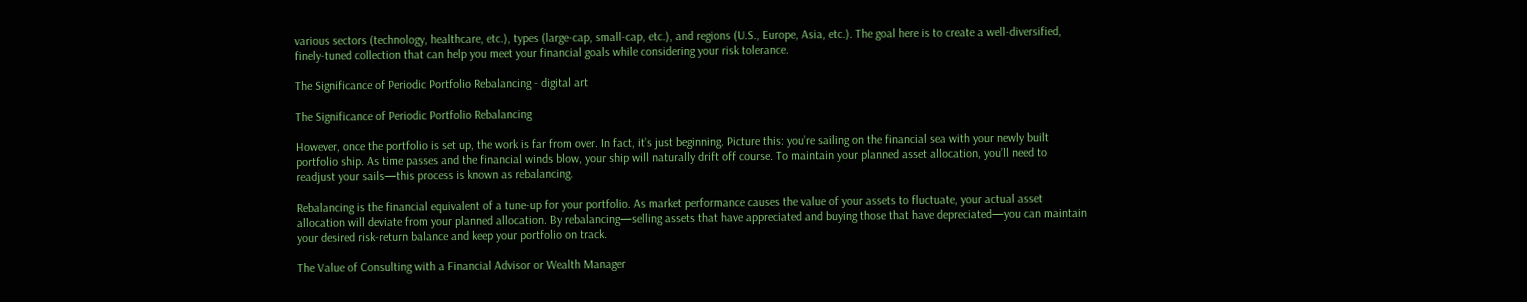various sectors (technology, healthcare, etc.), types (large-cap, small-cap, etc.), and regions (U.S., Europe, Asia, etc.). The goal here is to create a well-diversified, finely-tuned collection that can help you meet your financial goals while considering your risk tolerance.

The Significance of Periodic Portfolio Rebalancing - digital art

The Significance of Periodic Portfolio Rebalancing

However, once the portfolio is set up, the work is far from over. In fact, it’s just beginning. Picture this: you’re sailing on the financial sea with your newly built portfolio ship. As time passes and the financial winds blow, your ship will naturally drift off course. To maintain your planned asset allocation, you’ll need to readjust your sails—this process is known as rebalancing.

Rebalancing is the financial equivalent of a tune-up for your portfolio. As market performance causes the value of your assets to fluctuate, your actual asset allocation will deviate from your planned allocation. By rebalancing—selling assets that have appreciated and buying those that have depreciated—you can maintain your desired risk-return balance and keep your portfolio on track.

The Value of Consulting with a Financial Advisor or Wealth Manager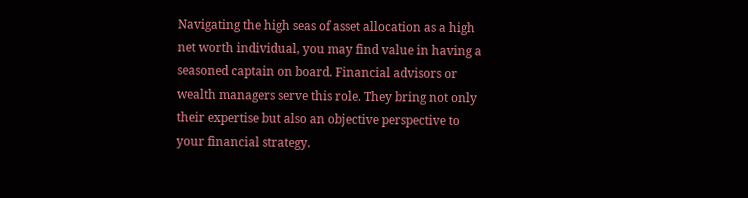Navigating the high seas of asset allocation as a high net worth individual, you may find value in having a seasoned captain on board. Financial advisors or wealth managers serve this role. They bring not only their expertise but also an objective perspective to your financial strategy.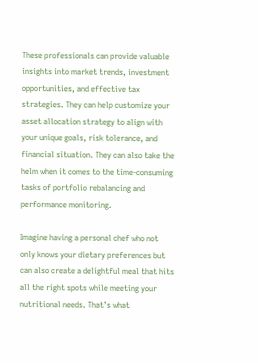These professionals can provide valuable insights into market trends, investment opportunities, and effective tax strategies. They can help customize your asset allocation strategy to align with your unique goals, risk tolerance, and financial situation. They can also take the helm when it comes to the time-consuming tasks of portfolio rebalancing and performance monitoring.

Imagine having a personal chef who not only knows your dietary preferences but can also create a delightful meal that hits all the right spots while meeting your nutritional needs. That’s what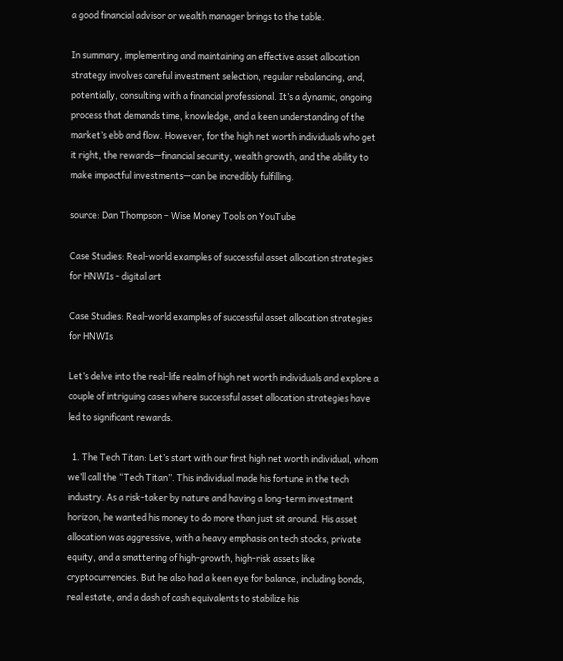a good financial advisor or wealth manager brings to the table.

In summary, implementing and maintaining an effective asset allocation strategy involves careful investment selection, regular rebalancing, and, potentially, consulting with a financial professional. It’s a dynamic, ongoing process that demands time, knowledge, and a keen understanding of the market’s ebb and flow. However, for the high net worth individuals who get it right, the rewards—financial security, wealth growth, and the ability to make impactful investments—can be incredibly fulfilling.

source: Dan Thompson – Wise Money Tools on YouTube

Case Studies: Real-world examples of successful asset allocation strategies for HNWIs - digital art

Case Studies: Real-world examples of successful asset allocation strategies for HNWIs

Let’s delve into the real-life realm of high net worth individuals and explore a couple of intriguing cases where successful asset allocation strategies have led to significant rewards.

  1. The Tech Titan: Let’s start with our first high net worth individual, whom we’ll call the “Tech Titan”. This individual made his fortune in the tech industry. As a risk-taker by nature and having a long-term investment horizon, he wanted his money to do more than just sit around. His asset allocation was aggressive, with a heavy emphasis on tech stocks, private equity, and a smattering of high-growth, high-risk assets like cryptocurrencies. But he also had a keen eye for balance, including bonds, real estate, and a dash of cash equivalents to stabilize his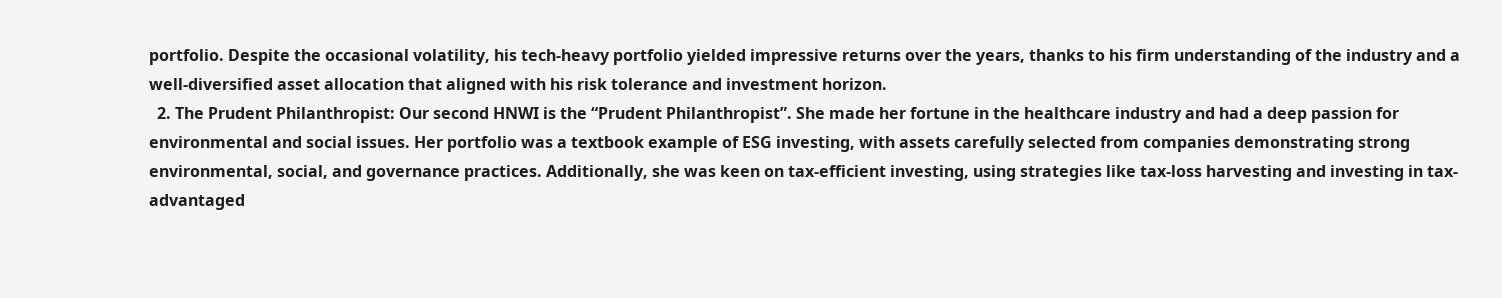portfolio. Despite the occasional volatility, his tech-heavy portfolio yielded impressive returns over the years, thanks to his firm understanding of the industry and a well-diversified asset allocation that aligned with his risk tolerance and investment horizon.
  2. The Prudent Philanthropist: Our second HNWI is the “Prudent Philanthropist”. She made her fortune in the healthcare industry and had a deep passion for environmental and social issues. Her portfolio was a textbook example of ESG investing, with assets carefully selected from companies demonstrating strong environmental, social, and governance practices. Additionally, she was keen on tax-efficient investing, using strategies like tax-loss harvesting and investing in tax-advantaged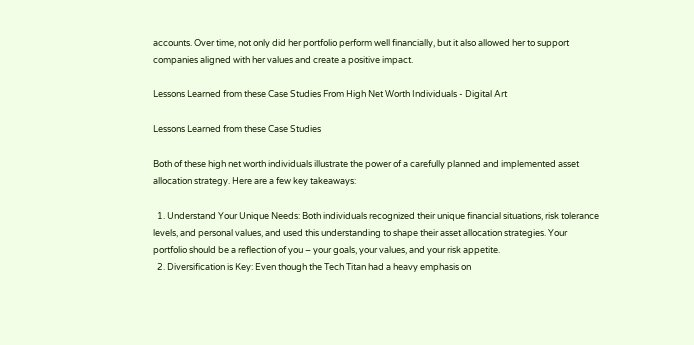accounts. Over time, not only did her portfolio perform well financially, but it also allowed her to support companies aligned with her values and create a positive impact.

Lessons Learned from these Case Studies From High Net Worth Individuals - Digital Art

Lessons Learned from these Case Studies

Both of these high net worth individuals illustrate the power of a carefully planned and implemented asset allocation strategy. Here are a few key takeaways:

  1. Understand Your Unique Needs: Both individuals recognized their unique financial situations, risk tolerance levels, and personal values, and used this understanding to shape their asset allocation strategies. Your portfolio should be a reflection of you – your goals, your values, and your risk appetite.
  2. Diversification is Key: Even though the Tech Titan had a heavy emphasis on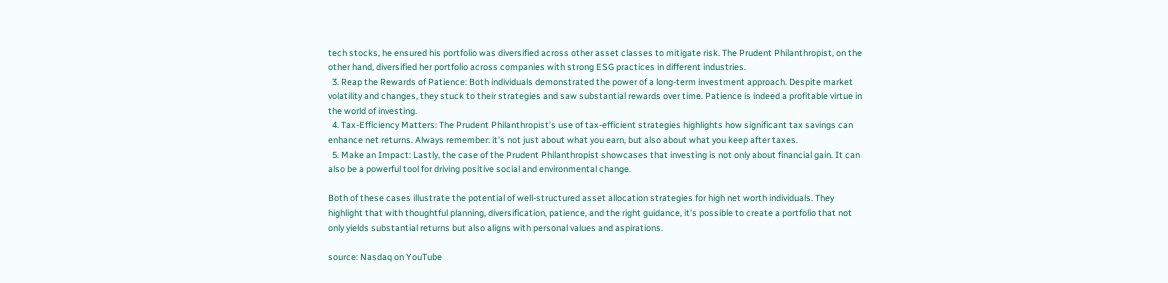tech stocks, he ensured his portfolio was diversified across other asset classes to mitigate risk. The Prudent Philanthropist, on the other hand, diversified her portfolio across companies with strong ESG practices in different industries.
  3. Reap the Rewards of Patience: Both individuals demonstrated the power of a long-term investment approach. Despite market volatility and changes, they stuck to their strategies and saw substantial rewards over time. Patience is indeed a profitable virtue in the world of investing.
  4. Tax-Efficiency Matters: The Prudent Philanthropist’s use of tax-efficient strategies highlights how significant tax savings can enhance net returns. Always remember: it’s not just about what you earn, but also about what you keep after taxes.
  5. Make an Impact: Lastly, the case of the Prudent Philanthropist showcases that investing is not only about financial gain. It can also be a powerful tool for driving positive social and environmental change.

Both of these cases illustrate the potential of well-structured asset allocation strategies for high net worth individuals. They highlight that with thoughtful planning, diversification, patience, and the right guidance, it’s possible to create a portfolio that not only yields substantial returns but also aligns with personal values and aspirations.

source: Nasdaq on YouTube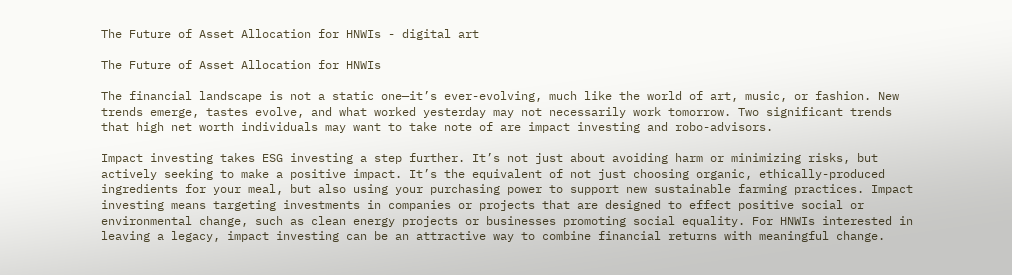The Future of Asset Allocation for HNWIs - digital art

The Future of Asset Allocation for HNWIs

The financial landscape is not a static one—it’s ever-evolving, much like the world of art, music, or fashion. New trends emerge, tastes evolve, and what worked yesterday may not necessarily work tomorrow. Two significant trends that high net worth individuals may want to take note of are impact investing and robo-advisors.

Impact investing takes ESG investing a step further. It’s not just about avoiding harm or minimizing risks, but actively seeking to make a positive impact. It’s the equivalent of not just choosing organic, ethically-produced ingredients for your meal, but also using your purchasing power to support new sustainable farming practices. Impact investing means targeting investments in companies or projects that are designed to effect positive social or environmental change, such as clean energy projects or businesses promoting social equality. For HNWIs interested in leaving a legacy, impact investing can be an attractive way to combine financial returns with meaningful change.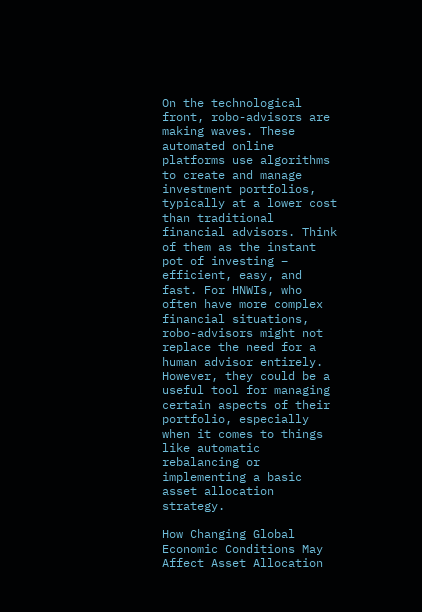On the technological front, robo-advisors are making waves. These automated online platforms use algorithms to create and manage investment portfolios, typically at a lower cost than traditional financial advisors. Think of them as the instant pot of investing – efficient, easy, and fast. For HNWIs, who often have more complex financial situations, robo-advisors might not replace the need for a human advisor entirely. However, they could be a useful tool for managing certain aspects of their portfolio, especially when it comes to things like automatic rebalancing or implementing a basic asset allocation strategy.

How Changing Global Economic Conditions May Affect Asset Allocation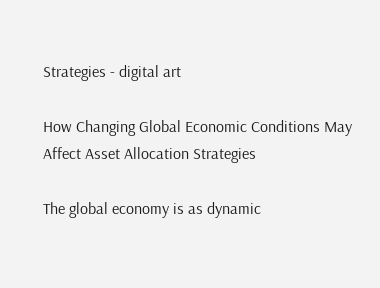Strategies - digital art

How Changing Global Economic Conditions May Affect Asset Allocation Strategies

The global economy is as dynamic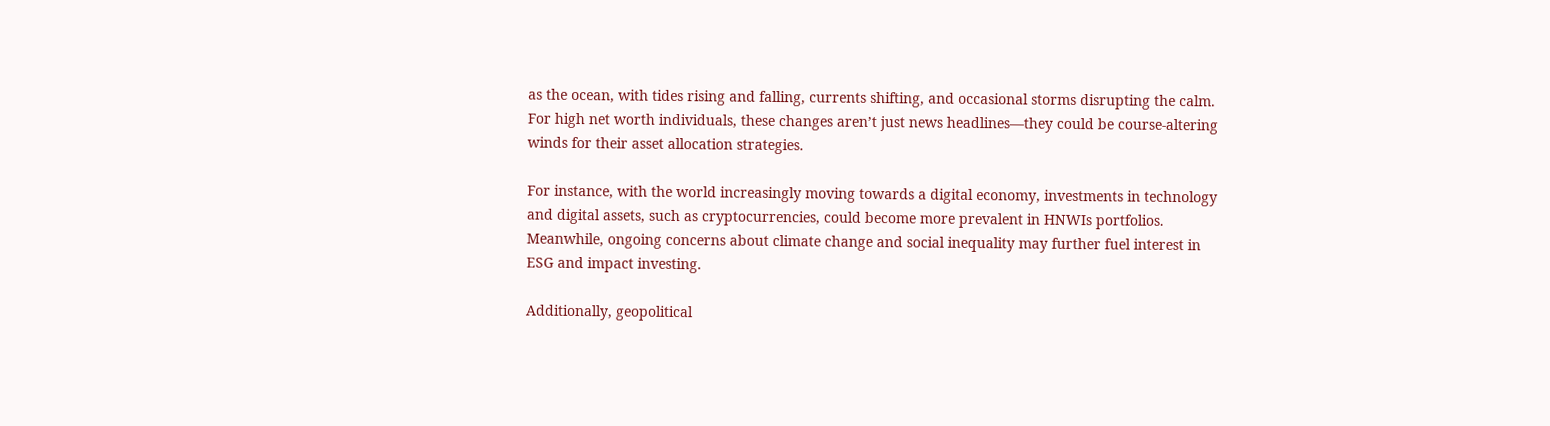as the ocean, with tides rising and falling, currents shifting, and occasional storms disrupting the calm. For high net worth individuals, these changes aren’t just news headlines—they could be course-altering winds for their asset allocation strategies.

For instance, with the world increasingly moving towards a digital economy, investments in technology and digital assets, such as cryptocurrencies, could become more prevalent in HNWIs portfolios. Meanwhile, ongoing concerns about climate change and social inequality may further fuel interest in ESG and impact investing.

Additionally, geopolitical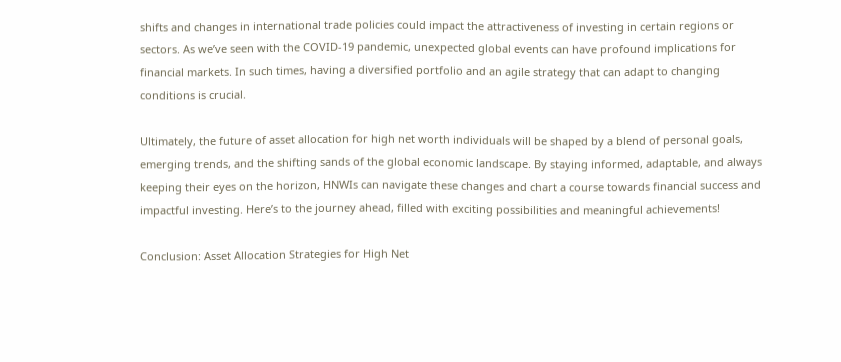shifts and changes in international trade policies could impact the attractiveness of investing in certain regions or sectors. As we’ve seen with the COVID-19 pandemic, unexpected global events can have profound implications for financial markets. In such times, having a diversified portfolio and an agile strategy that can adapt to changing conditions is crucial.

Ultimately, the future of asset allocation for high net worth individuals will be shaped by a blend of personal goals, emerging trends, and the shifting sands of the global economic landscape. By staying informed, adaptable, and always keeping their eyes on the horizon, HNWIs can navigate these changes and chart a course towards financial success and impactful investing. Here’s to the journey ahead, filled with exciting possibilities and meaningful achievements!

Conclusion: Asset Allocation Strategies for High Net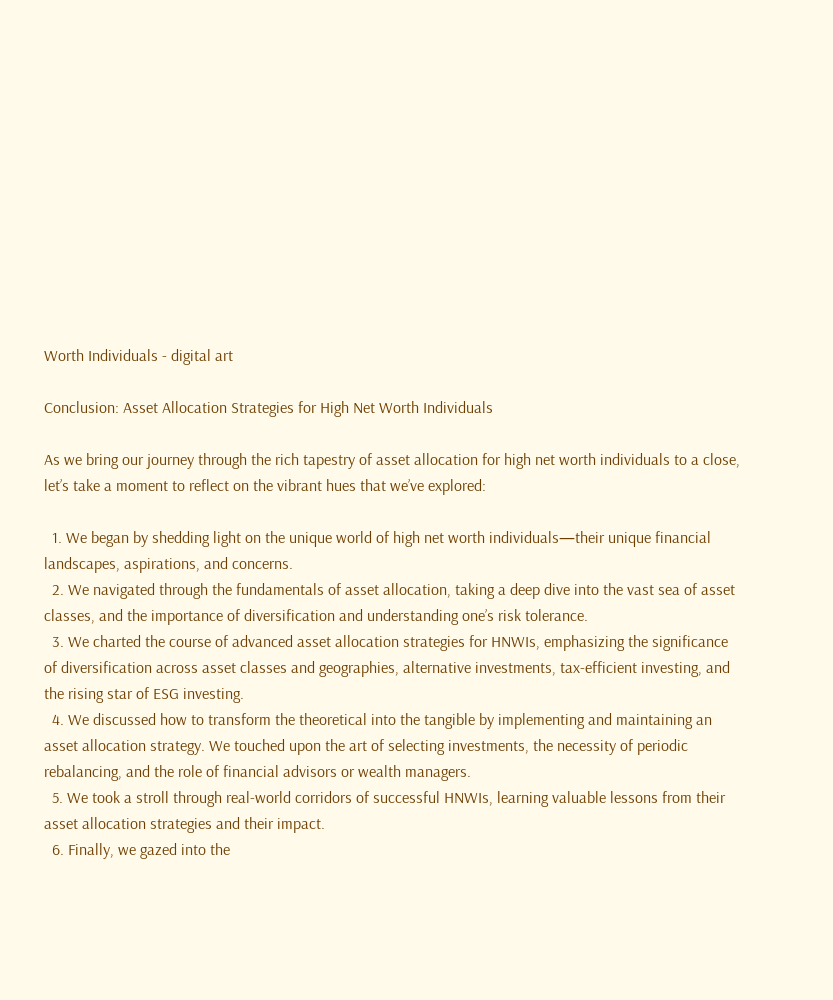Worth Individuals - digital art

Conclusion: Asset Allocation Strategies for High Net Worth Individuals

As we bring our journey through the rich tapestry of asset allocation for high net worth individuals to a close, let’s take a moment to reflect on the vibrant hues that we’ve explored:

  1. We began by shedding light on the unique world of high net worth individuals—their unique financial landscapes, aspirations, and concerns.
  2. We navigated through the fundamentals of asset allocation, taking a deep dive into the vast sea of asset classes, and the importance of diversification and understanding one’s risk tolerance.
  3. We charted the course of advanced asset allocation strategies for HNWIs, emphasizing the significance of diversification across asset classes and geographies, alternative investments, tax-efficient investing, and the rising star of ESG investing.
  4. We discussed how to transform the theoretical into the tangible by implementing and maintaining an asset allocation strategy. We touched upon the art of selecting investments, the necessity of periodic rebalancing, and the role of financial advisors or wealth managers.
  5. We took a stroll through real-world corridors of successful HNWIs, learning valuable lessons from their asset allocation strategies and their impact.
  6. Finally, we gazed into the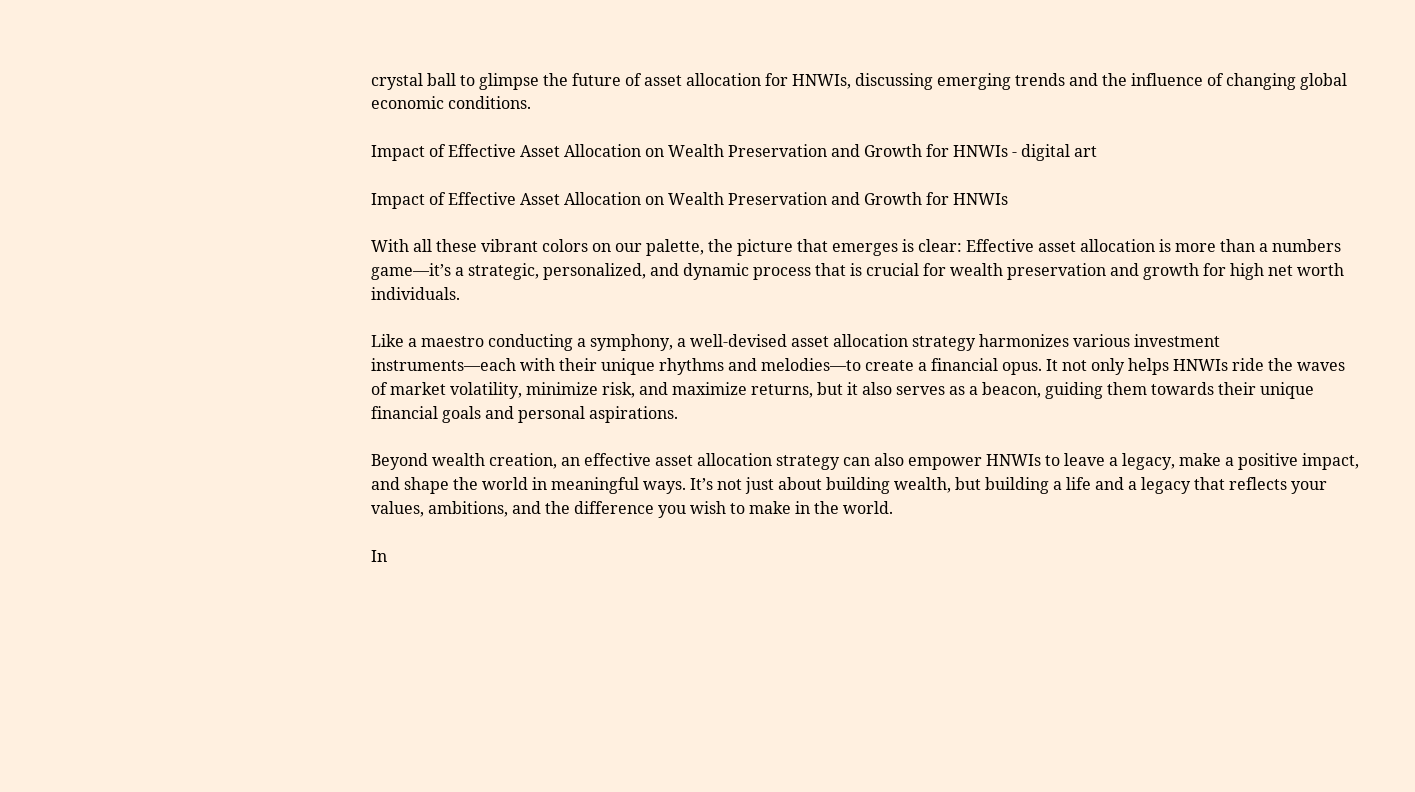crystal ball to glimpse the future of asset allocation for HNWIs, discussing emerging trends and the influence of changing global economic conditions.

Impact of Effective Asset Allocation on Wealth Preservation and Growth for HNWIs - digital art

Impact of Effective Asset Allocation on Wealth Preservation and Growth for HNWIs

With all these vibrant colors on our palette, the picture that emerges is clear: Effective asset allocation is more than a numbers game—it’s a strategic, personalized, and dynamic process that is crucial for wealth preservation and growth for high net worth individuals.

Like a maestro conducting a symphony, a well-devised asset allocation strategy harmonizes various investment instruments—each with their unique rhythms and melodies—to create a financial opus. It not only helps HNWIs ride the waves of market volatility, minimize risk, and maximize returns, but it also serves as a beacon, guiding them towards their unique financial goals and personal aspirations.

Beyond wealth creation, an effective asset allocation strategy can also empower HNWIs to leave a legacy, make a positive impact, and shape the world in meaningful ways. It’s not just about building wealth, but building a life and a legacy that reflects your values, ambitions, and the difference you wish to make in the world.

In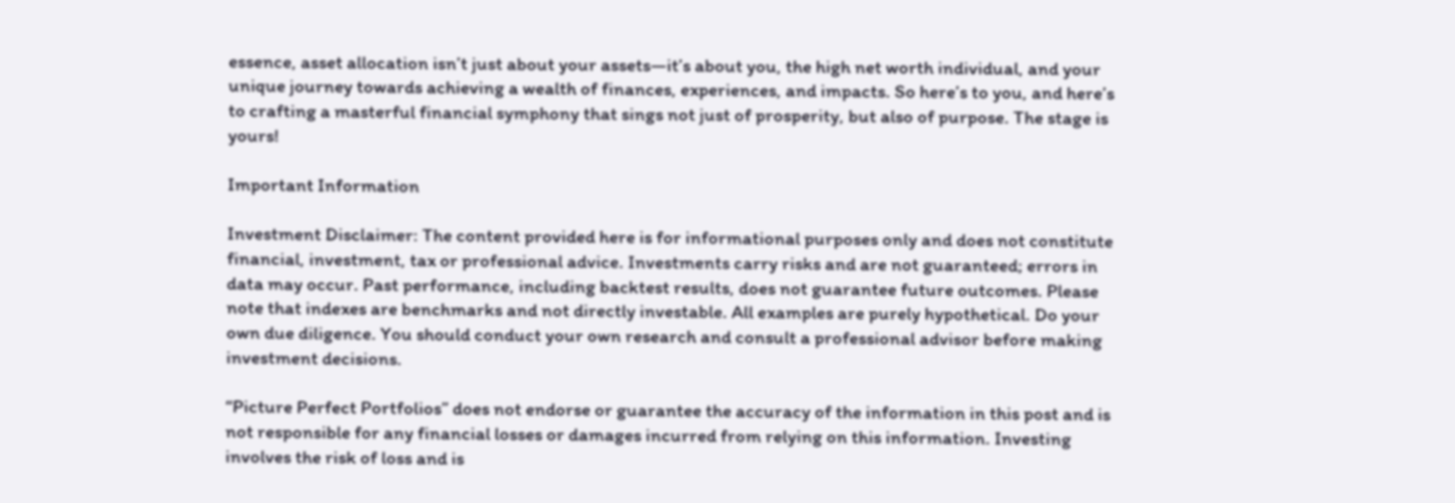essence, asset allocation isn’t just about your assets—it’s about you, the high net worth individual, and your unique journey towards achieving a wealth of finances, experiences, and impacts. So here’s to you, and here’s to crafting a masterful financial symphony that sings not just of prosperity, but also of purpose. The stage is yours!

Important Information

Investment Disclaimer: The content provided here is for informational purposes only and does not constitute financial, investment, tax or professional advice. Investments carry risks and are not guaranteed; errors in data may occur. Past performance, including backtest results, does not guarantee future outcomes. Please note that indexes are benchmarks and not directly investable. All examples are purely hypothetical. Do your own due diligence. You should conduct your own research and consult a professional advisor before making investment decisions.

“Picture Perfect Portfolios” does not endorse or guarantee the accuracy of the information in this post and is not responsible for any financial losses or damages incurred from relying on this information. Investing involves the risk of loss and is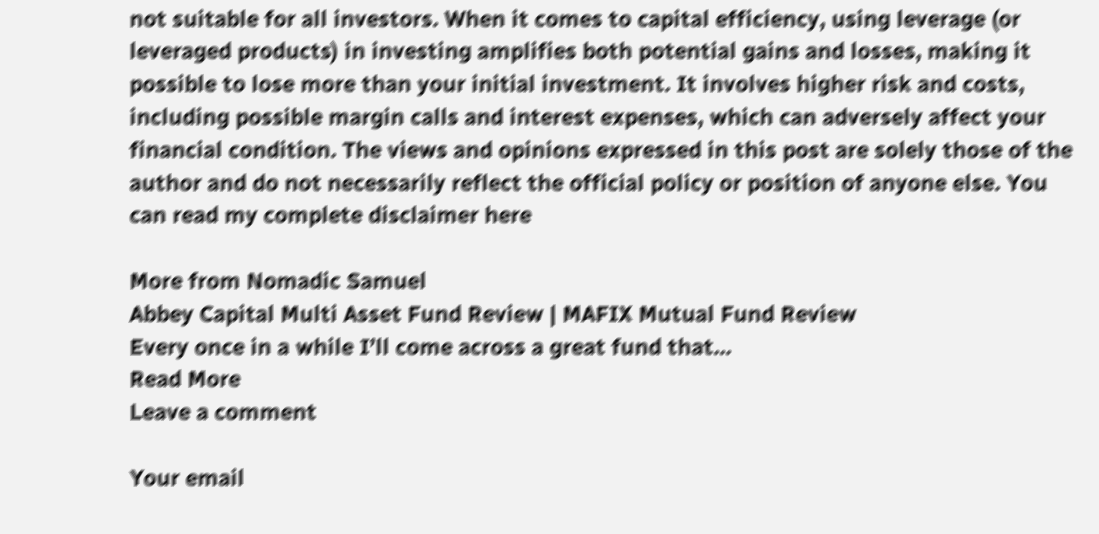not suitable for all investors. When it comes to capital efficiency, using leverage (or leveraged products) in investing amplifies both potential gains and losses, making it possible to lose more than your initial investment. It involves higher risk and costs, including possible margin calls and interest expenses, which can adversely affect your financial condition. The views and opinions expressed in this post are solely those of the author and do not necessarily reflect the official policy or position of anyone else. You can read my complete disclaimer here

More from Nomadic Samuel
Abbey Capital Multi Asset Fund Review | MAFIX Mutual Fund Review
Every once in a while I’ll come across a great fund that...
Read More
Leave a comment

Your email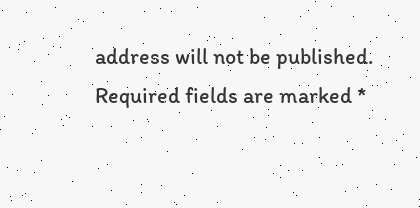address will not be published. Required fields are marked *